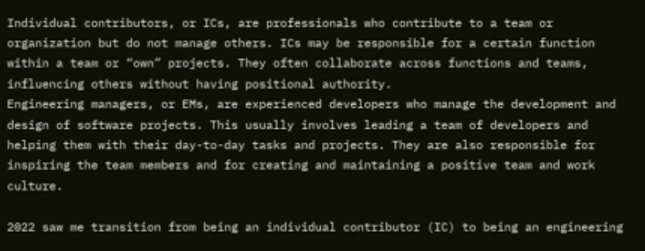Individual contributors, or ICs, are professionals who contribute to a team or organization but do not manage others. ICs may be responsible for a certain function within a team or “own” projects. They often collaborate across functions and teams, influencing others without having positional authority.
Engineering managers, or EMs, are experienced developers who manage the development and design of software projects. This usually involves leading a team of developers and helping them with their day-to-day tasks and projects. They are also responsible for inspiring the team members and for creating and maintaining a positive team and work culture.

2022 saw me transition from being an individual contributor (IC) to being an engineering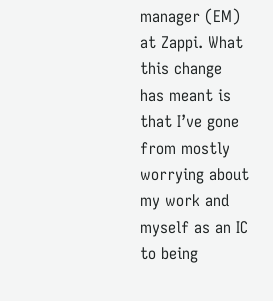manager (EM) at Zappi. What this change has meant is that I’ve gone from mostly worrying about my work and myself as an IC to being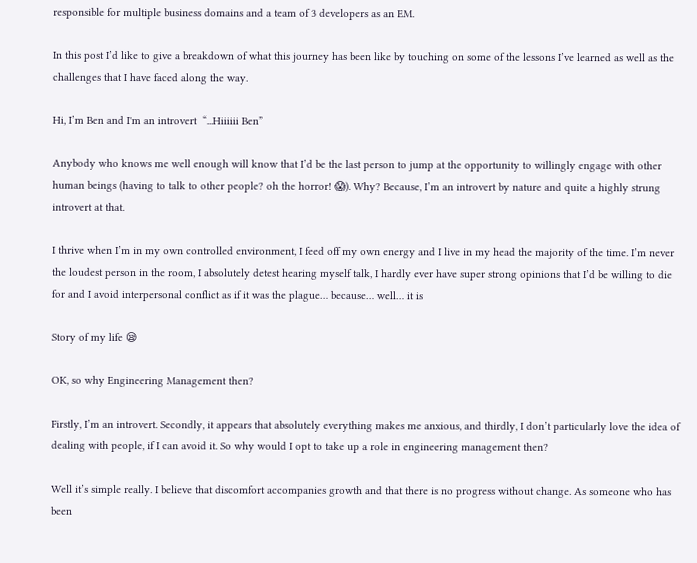responsible for multiple business domains and a team of 3 developers as an EM.

In this post I’d like to give a breakdown of what this journey has been like by touching on some of the lessons I’ve learned as well as the challenges that I have faced along the way.

Hi, I’m Ben and I'm an introvert  “...Hiiiiii Ben”

Anybody who knows me well enough will know that I’d be the last person to jump at the opportunity to willingly engage with other human beings (having to talk to other people? oh the horror! 😱). Why? Because, I’m an introvert by nature and quite a highly strung introvert at that.

I thrive when I’m in my own controlled environment, I feed off my own energy and I live in my head the majority of the time. I’m never the loudest person in the room, I absolutely detest hearing myself talk, I hardly ever have super strong opinions that I’d be willing to die for and I avoid interpersonal conflict as if it was the plague… because… well… it is

Story of my life 😪

OK, so why Engineering Management then?

Firstly, I’m an introvert. Secondly, it appears that absolutely everything makes me anxious, and thirdly, I don’t particularly love the idea of dealing with people, if I can avoid it. So why would I opt to take up a role in engineering management then?

Well it’s simple really. I believe that discomfort accompanies growth and that there is no progress without change. As someone who has been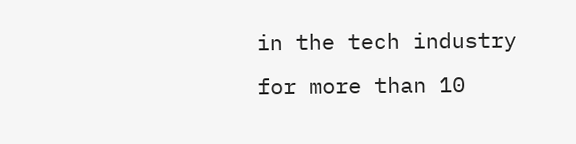in the tech industry for more than 10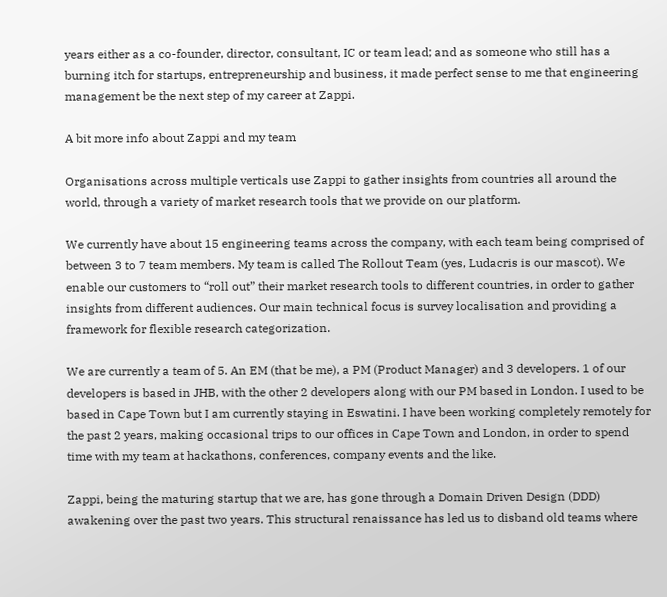years either as a co-founder, director, consultant, IC or team lead; and as someone who still has a burning itch for startups, entrepreneurship and business, it made perfect sense to me that engineering management be the next step of my career at Zappi.

A bit more info about Zappi and my team

Organisations across multiple verticals use Zappi to gather insights from countries all around the world, through a variety of market research tools that we provide on our platform.

We currently have about 15 engineering teams across the company, with each team being comprised of between 3 to 7 team members. My team is called The Rollout Team (yes, Ludacris is our mascot). We enable our customers to “roll out” their market research tools to different countries, in order to gather insights from different audiences. Our main technical focus is survey localisation and providing a framework for flexible research categorization.

We are currently a team of 5. An EM (that be me), a PM (Product Manager) and 3 developers. 1 of our developers is based in JHB, with the other 2 developers along with our PM based in London. I used to be based in Cape Town but I am currently staying in Eswatini. I have been working completely remotely for the past 2 years, making occasional trips to our offices in Cape Town and London, in order to spend time with my team at hackathons, conferences, company events and the like.

Zappi, being the maturing startup that we are, has gone through a Domain Driven Design (DDD) awakening over the past two years. This structural renaissance has led us to disband old teams where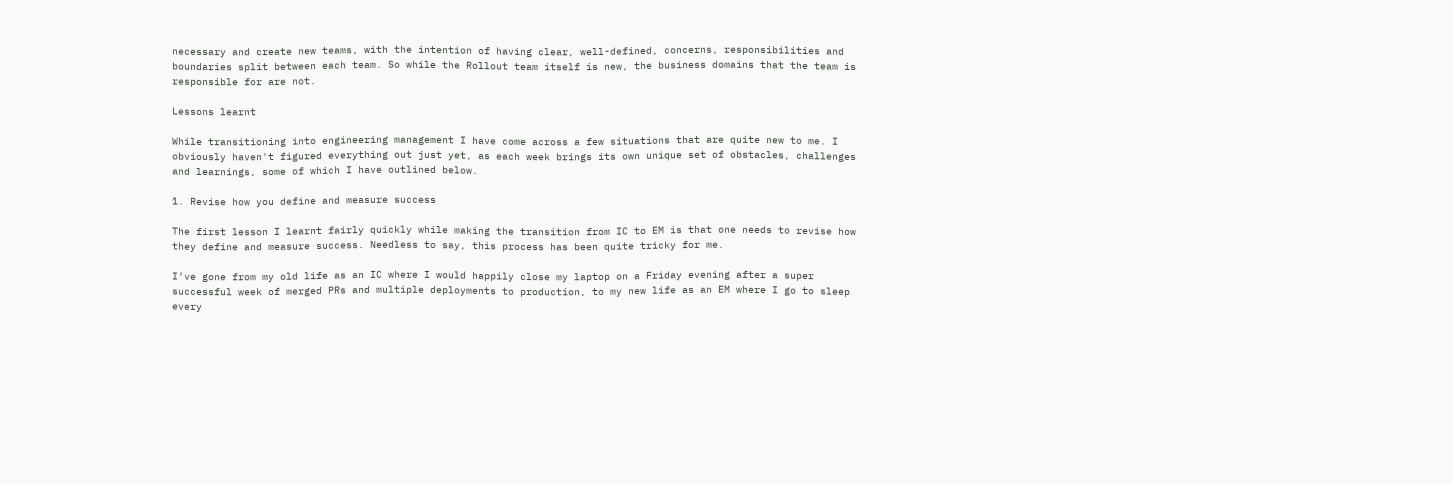necessary and create new teams, with the intention of having clear, well-defined, concerns, responsibilities and boundaries split between each team. So while the Rollout team itself is new, the business domains that the team is responsible for are not.

Lessons learnt

While transitioning into engineering management I have come across a few situations that are quite new to me. I obviously haven't figured everything out just yet, as each week brings its own unique set of obstacles, challenges and learnings, some of which I have outlined below.

1. Revise how you define and measure success

The first lesson I learnt fairly quickly while making the transition from IC to EM is that one needs to revise how they define and measure success. Needless to say, this process has been quite tricky for me.

I’ve gone from my old life as an IC where I would happily close my laptop on a Friday evening after a super successful week of merged PRs and multiple deployments to production, to my new life as an EM where I go to sleep every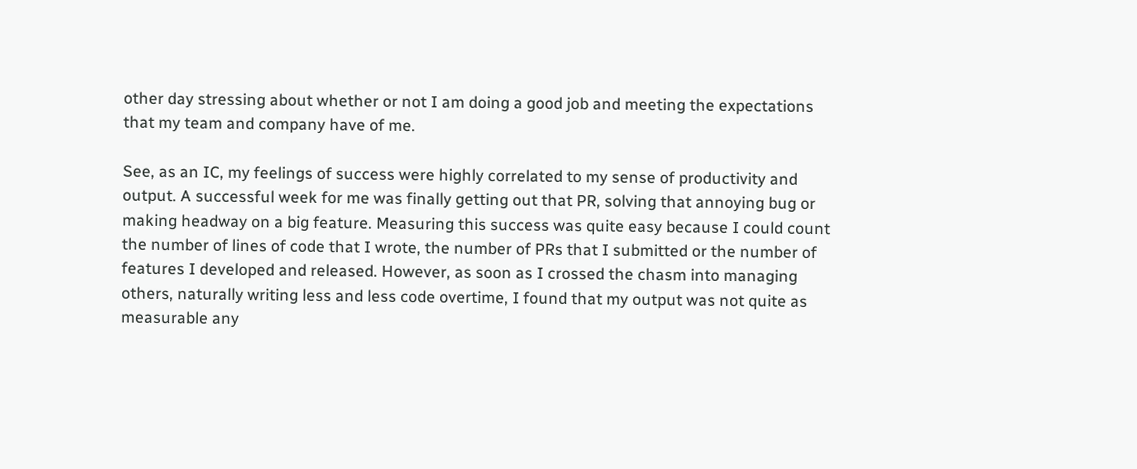other day stressing about whether or not I am doing a good job and meeting the expectations that my team and company have of me.

See, as an IC, my feelings of success were highly correlated to my sense of productivity and output. A successful week for me was finally getting out that PR, solving that annoying bug or making headway on a big feature. Measuring this success was quite easy because I could count the number of lines of code that I wrote, the number of PRs that I submitted or the number of features I developed and released. However, as soon as I crossed the chasm into managing others, naturally writing less and less code overtime, I found that my output was not quite as measurable any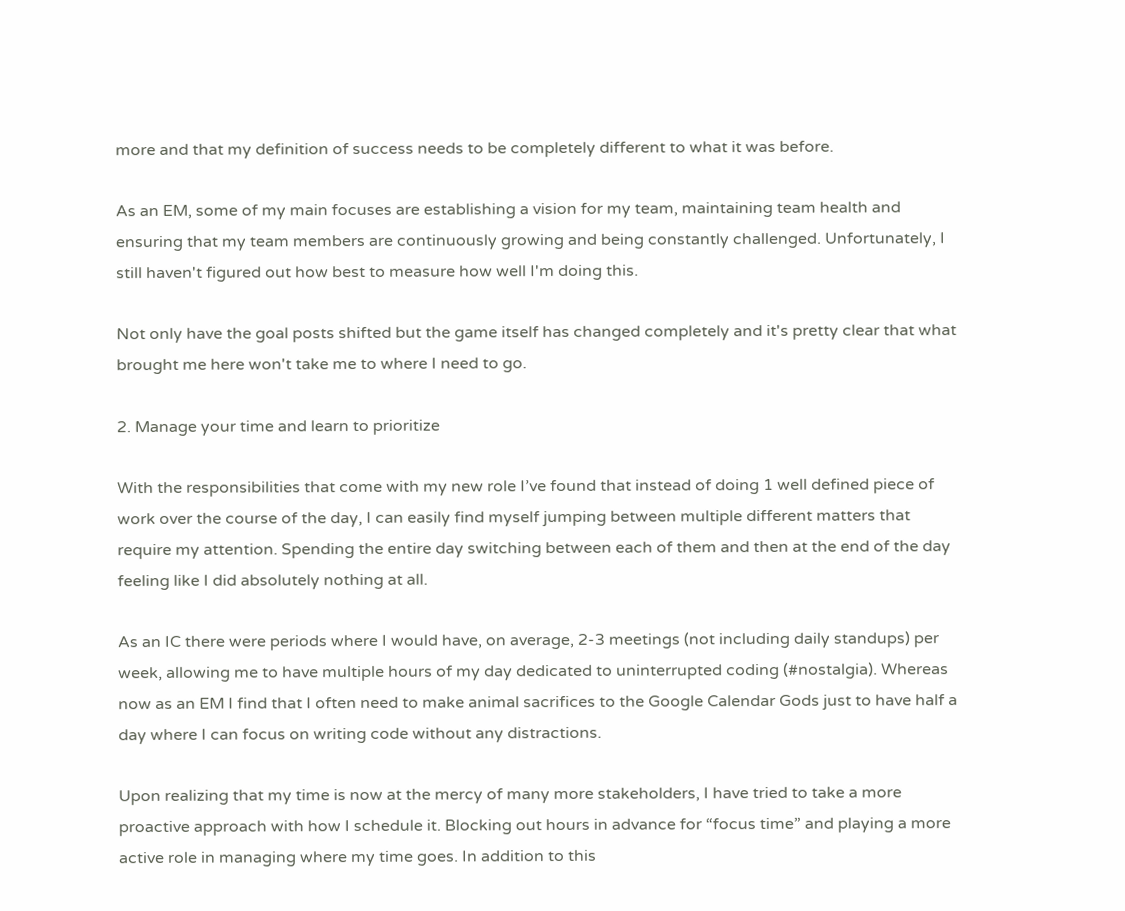more and that my definition of success needs to be completely different to what it was before.

As an EM, some of my main focuses are establishing a vision for my team, maintaining team health and ensuring that my team members are continuously growing and being constantly challenged. Unfortunately, I still haven't figured out how best to measure how well I'm doing this.

Not only have the goal posts shifted but the game itself has changed completely and it's pretty clear that what brought me here won't take me to where I need to go.

2. Manage your time and learn to prioritize

With the responsibilities that come with my new role I’ve found that instead of doing 1 well defined piece of work over the course of the day, I can easily find myself jumping between multiple different matters that require my attention. Spending the entire day switching between each of them and then at the end of the day feeling like I did absolutely nothing at all.

As an IC there were periods where I would have, on average, 2-3 meetings (not including daily standups) per week, allowing me to have multiple hours of my day dedicated to uninterrupted coding (#nostalgia). Whereas now as an EM I find that I often need to make animal sacrifices to the Google Calendar Gods just to have half a day where I can focus on writing code without any distractions.

Upon realizing that my time is now at the mercy of many more stakeholders, I have tried to take a more proactive approach with how I schedule it. Blocking out hours in advance for “focus time” and playing a more active role in managing where my time goes. In addition to this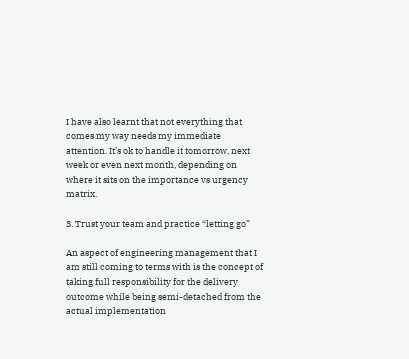I have also learnt that not everything that comes my way needs my immediate attention. It’s ok to handle it tomorrow, next week or even next month, depending on where it sits on the importance vs urgency matrix.

3. Trust your team and practice “letting go”

An aspect of engineering management that I am still coming to terms with is the concept of taking full responsibility for the delivery outcome while being semi-detached from the actual implementation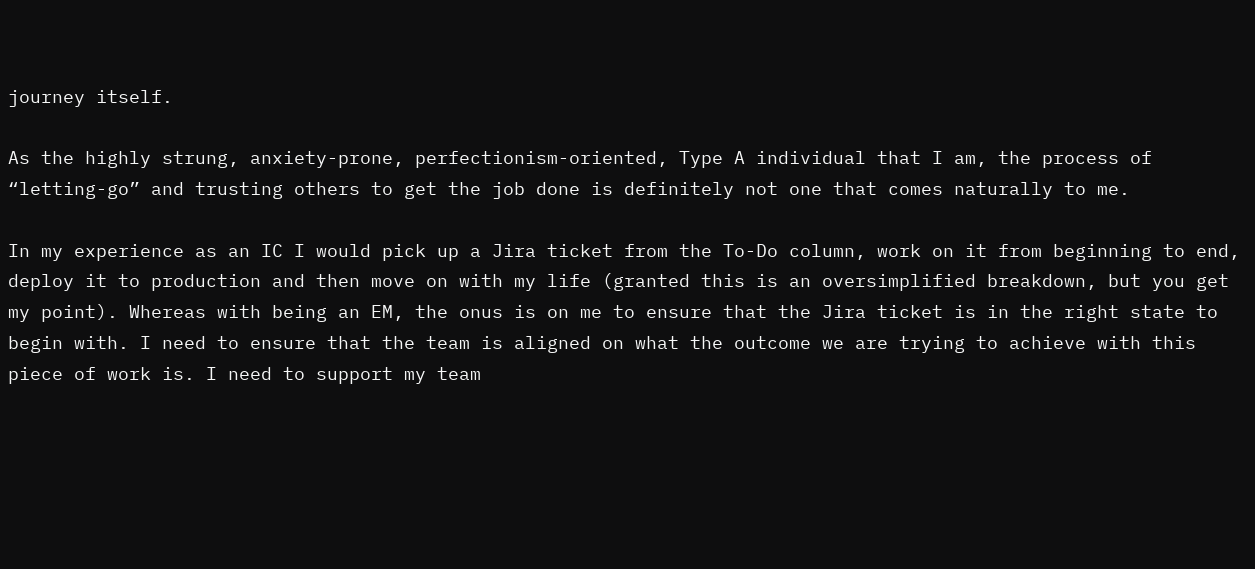journey itself.

As the highly strung, anxiety-prone, perfectionism-oriented, Type A individual that I am, the process of “letting-go” and trusting others to get the job done is definitely not one that comes naturally to me.

In my experience as an IC I would pick up a Jira ticket from the To-Do column, work on it from beginning to end, deploy it to production and then move on with my life (granted this is an oversimplified breakdown, but you get my point). Whereas with being an EM, the onus is on me to ensure that the Jira ticket is in the right state to begin with. I need to ensure that the team is aligned on what the outcome we are trying to achieve with this piece of work is. I need to support my team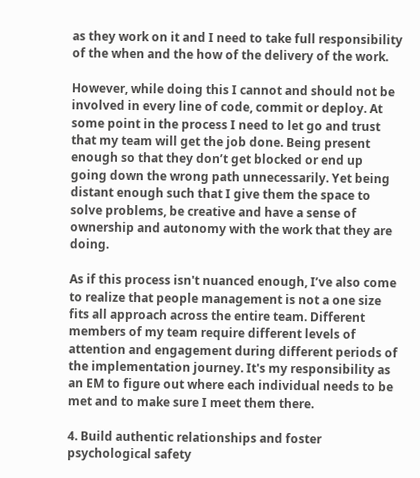as they work on it and I need to take full responsibility of the when and the how of the delivery of the work.

However, while doing this I cannot and should not be involved in every line of code, commit or deploy. At some point in the process I need to let go and trust that my team will get the job done. Being present enough so that they don’t get blocked or end up going down the wrong path unnecessarily. Yet being distant enough such that I give them the space to solve problems, be creative and have a sense of ownership and autonomy with the work that they are doing.

As if this process isn't nuanced enough, I’ve also come to realize that people management is not a one size fits all approach across the entire team. Different members of my team require different levels of attention and engagement during different periods of the implementation journey. It's my responsibility as an EM to figure out where each individual needs to be met and to make sure I meet them there.

4. Build authentic relationships and foster psychological safety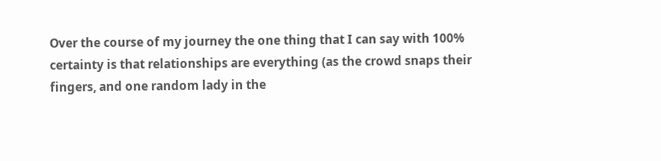Over the course of my journey the one thing that I can say with 100% certainty is that relationships are everything (as the crowd snaps their fingers, and one random lady in the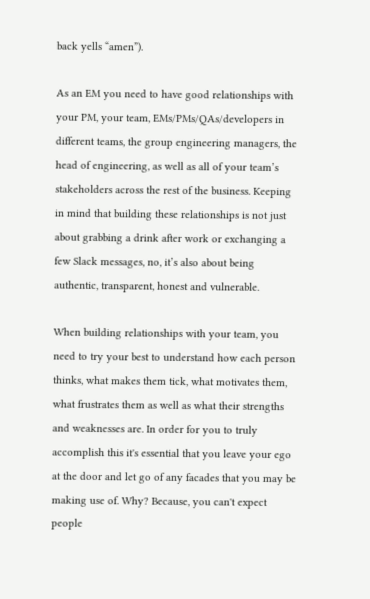back yells “amen”).

As an EM you need to have good relationships with your PM, your team, EMs/PMs/QAs/developers in different teams, the group engineering managers, the head of engineering, as well as all of your team’s stakeholders across the rest of the business. Keeping in mind that building these relationships is not just about grabbing a drink after work or exchanging a few Slack messages, no, it’s also about being authentic, transparent, honest and vulnerable.

When building relationships with your team, you need to try your best to understand how each person thinks, what makes them tick, what motivates them, what frustrates them as well as what their strengths and weaknesses are. In order for you to truly accomplish this it's essential that you leave your ego at the door and let go of any facades that you may be making use of. Why? Because, you can't expect people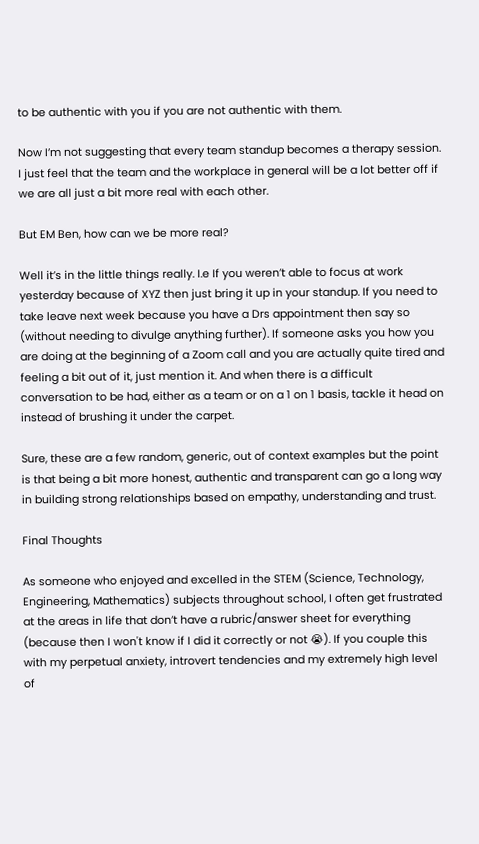to be authentic with you if you are not authentic with them.

Now I’m not suggesting that every team standup becomes a therapy session. I just feel that the team and the workplace in general will be a lot better off if we are all just a bit more real with each other.

But EM Ben, how can we be more real?

Well it’s in the little things really. I.e If you weren’t able to focus at work yesterday because of XYZ then just bring it up in your standup. If you need to take leave next week because you have a Drs appointment then say so (without needing to divulge anything further). If someone asks you how you are doing at the beginning of a Zoom call and you are actually quite tired and feeling a bit out of it, just mention it. And when there is a difficult conversation to be had, either as a team or on a 1 on 1 basis, tackle it head on instead of brushing it under the carpet.

Sure, these are a few random, generic, out of context examples but the point is that being a bit more honest, authentic and transparent can go a long way in building strong relationships based on empathy, understanding and trust.

Final Thoughts

As someone who enjoyed and excelled in the STEM (Science, Technology, Engineering, Mathematics) subjects throughout school, I often get frustrated at the areas in life that don’t have a rubric/answer sheet for everything (because then I won't know if I did it correctly or not 😭). If you couple this with my perpetual anxiety, introvert tendencies and my extremely high level of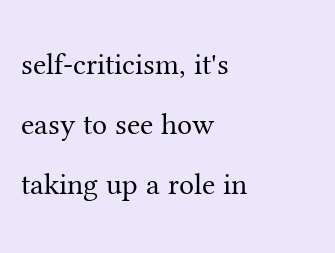self-criticism, it's easy to see how taking up a role in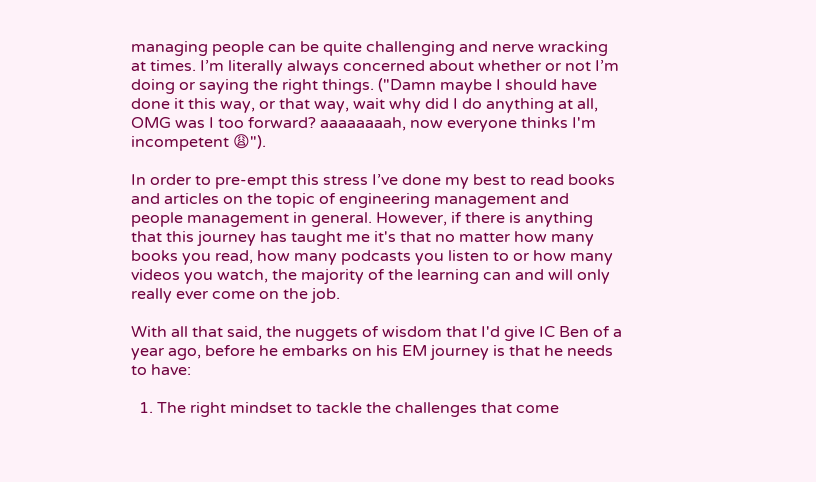managing people can be quite challenging and nerve wracking at times. I’m literally always concerned about whether or not I’m doing or saying the right things. ("Damn maybe I should have done it this way, or that way, wait why did I do anything at all, OMG was I too forward? aaaaaaaah, now everyone thinks I'm incompetent 😩").

In order to pre-empt this stress I’ve done my best to read books and articles on the topic of engineering management and people management in general. However, if there is anything that this journey has taught me it's that no matter how many books you read, how many podcasts you listen to or how many videos you watch, the majority of the learning can and will only really ever come on the job.

With all that said, the nuggets of wisdom that I'd give IC Ben of a year ago, before he embarks on his EM journey is that he needs to have:

  1. The right mindset to tackle the challenges that come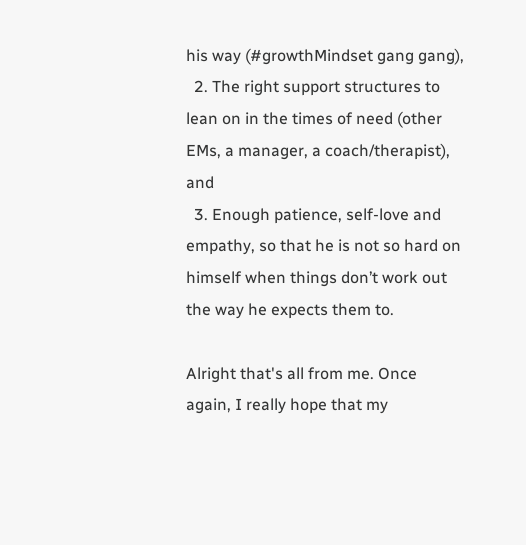his way (#growthMindset gang gang),
  2. The right support structures to lean on in the times of need (other EMs, a manager, a coach/therapist), and
  3. Enough patience, self-love and empathy, so that he is not so hard on himself when things don’t work out the way he expects them to.

Alright that's all from me. Once again, I really hope that my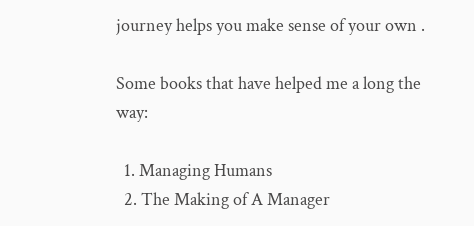journey helps you make sense of your own .

Some books that have helped me a long the way:

  1. Managing Humans
  2. The Making of A Manager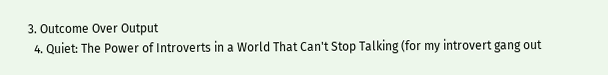3. Outcome Over Output
  4. Quiet: The Power of Introverts in a World That Can't Stop Talking (for my introvert gang out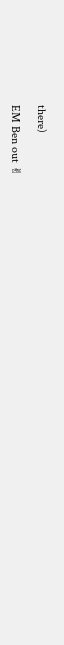there)

EM Ben out ✌